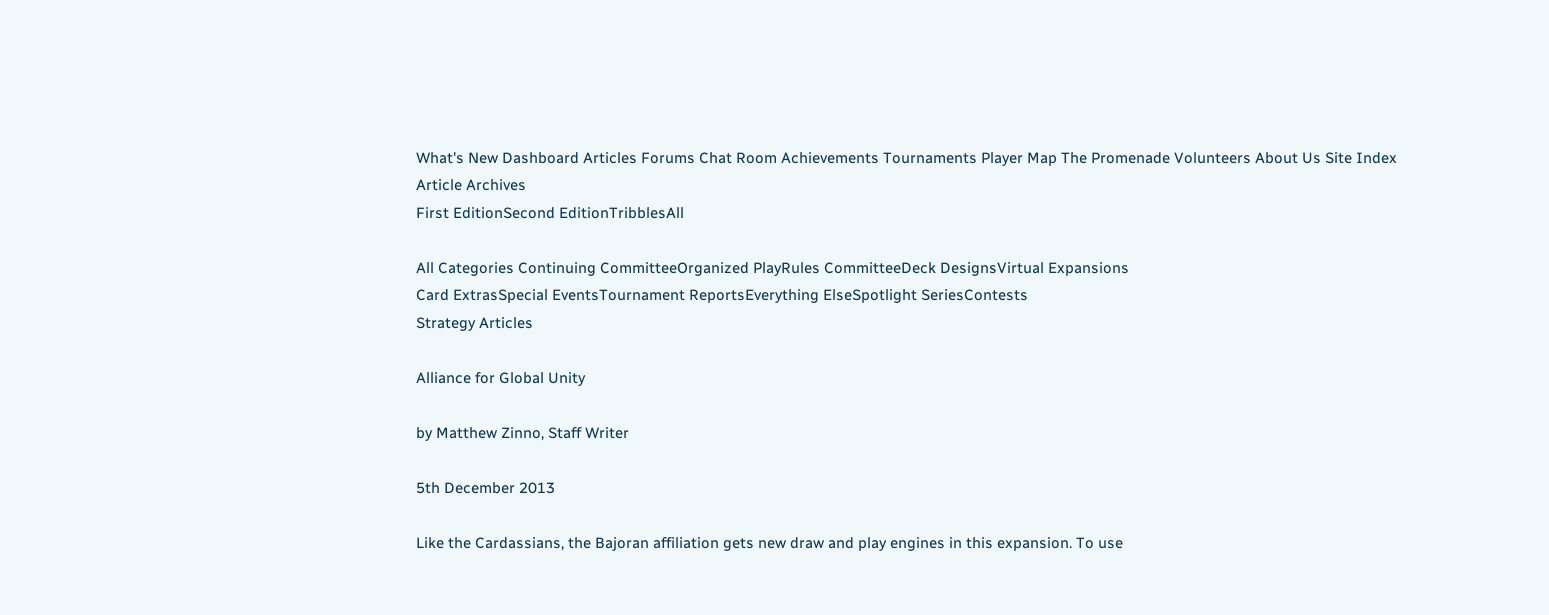What's New Dashboard Articles Forums Chat Room Achievements Tournaments Player Map The Promenade Volunteers About Us Site Index
Article Archives
First EditionSecond EditionTribblesAll

All Categories Continuing CommitteeOrganized PlayRules CommitteeDeck DesignsVirtual Expansions
Card ExtrasSpecial EventsTournament ReportsEverything ElseSpotlight SeriesContests
Strategy Articles

Alliance for Global Unity

by Matthew Zinno, Staff Writer

5th December 2013

Like the Cardassians, the Bajoran affiliation gets new draw and play engines in this expansion. To use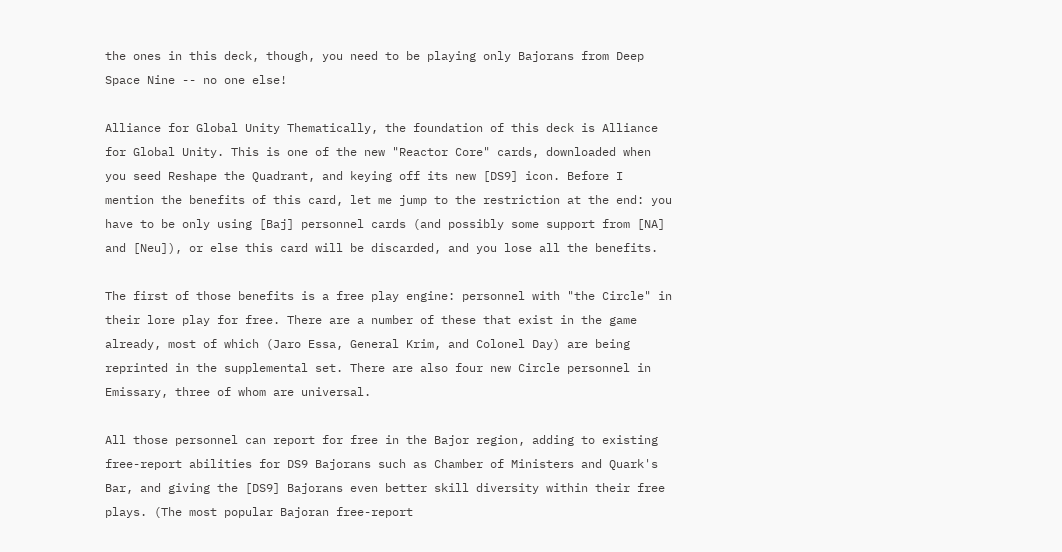the ones in this deck, though, you need to be playing only Bajorans from Deep Space Nine -- no one else!

Alliance for Global Unity Thematically, the foundation of this deck is Alliance for Global Unity. This is one of the new "Reactor Core" cards, downloaded when you seed Reshape the Quadrant, and keying off its new [DS9] icon. Before I mention the benefits of this card, let me jump to the restriction at the end: you have to be only using [Baj] personnel cards (and possibly some support from [NA] and [Neu]), or else this card will be discarded, and you lose all the benefits.

The first of those benefits is a free play engine: personnel with "the Circle" in their lore play for free. There are a number of these that exist in the game already, most of which (Jaro Essa, General Krim, and Colonel Day) are being reprinted in the supplemental set. There are also four new Circle personnel in Emissary, three of whom are universal.

All those personnel can report for free in the Bajor region, adding to existing free-report abilities for DS9 Bajorans such as Chamber of Ministers and Quark's Bar, and giving the [DS9] Bajorans even better skill diversity within their free plays. (The most popular Bajoran free-report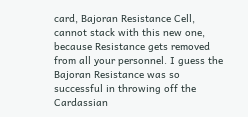card, Bajoran Resistance Cell, cannot stack with this new one, because Resistance gets removed from all your personnel. I guess the Bajoran Resistance was so successful in throwing off the Cardassian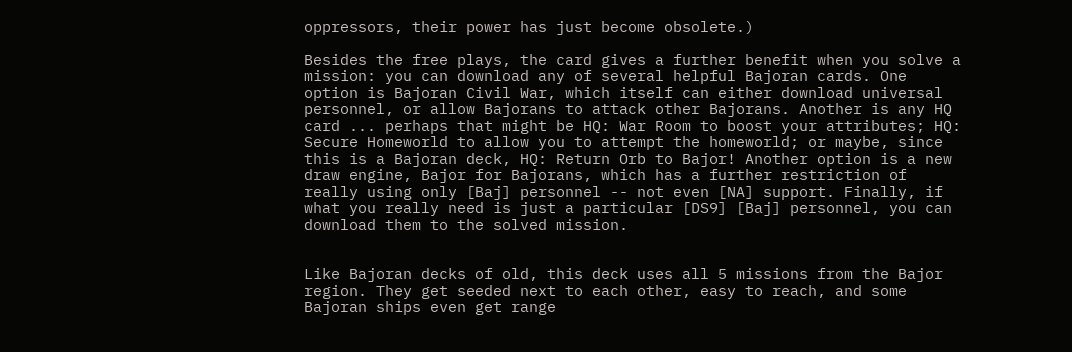oppressors, their power has just become obsolete.)

Besides the free plays, the card gives a further benefit when you solve a mission: you can download any of several helpful Bajoran cards. One option is Bajoran Civil War, which itself can either download universal personnel, or allow Bajorans to attack other Bajorans. Another is any HQ card ... perhaps that might be HQ: War Room to boost your attributes; HQ: Secure Homeworld to allow you to attempt the homeworld; or maybe, since this is a Bajoran deck, HQ: Return Orb to Bajor! Another option is a new draw engine, Bajor for Bajorans, which has a further restriction of really using only [Baj] personnel -- not even [NA] support. Finally, if what you really need is just a particular [DS9] [Baj] personnel, you can download them to the solved mission.


Like Bajoran decks of old, this deck uses all 5 missions from the Bajor region. They get seeded next to each other, easy to reach, and some Bajoran ships even get range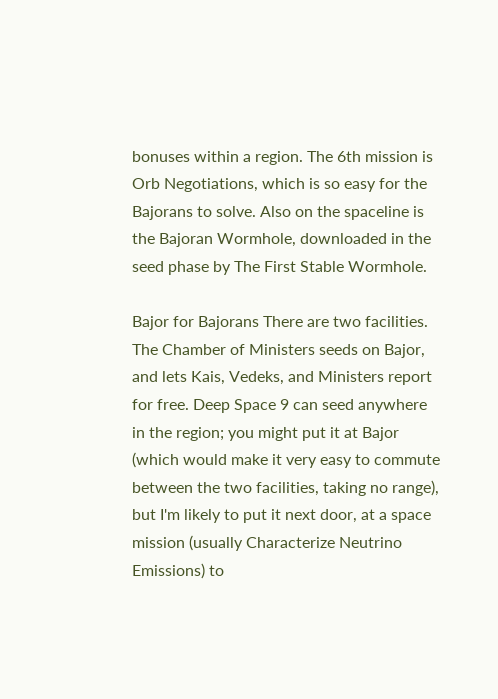bonuses within a region. The 6th mission is Orb Negotiations, which is so easy for the Bajorans to solve. Also on the spaceline is the Bajoran Wormhole, downloaded in the seed phase by The First Stable Wormhole.

Bajor for Bajorans There are two facilities. The Chamber of Ministers seeds on Bajor, and lets Kais, Vedeks, and Ministers report for free. Deep Space 9 can seed anywhere in the region; you might put it at Bajor (which would make it very easy to commute between the two facilities, taking no range), but I'm likely to put it next door, at a space mission (usually Characterize Neutrino Emissions) to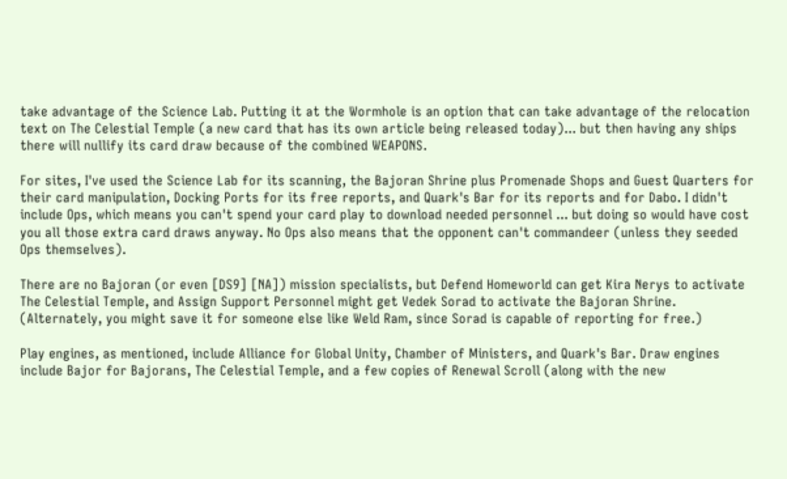take advantage of the Science Lab. Putting it at the Wormhole is an option that can take advantage of the relocation text on The Celestial Temple (a new card that has its own article being released today)... but then having any ships there will nullify its card draw because of the combined WEAPONS.

For sites, I've used the Science Lab for its scanning, the Bajoran Shrine plus Promenade Shops and Guest Quarters for their card manipulation, Docking Ports for its free reports, and Quark's Bar for its reports and for Dabo. I didn't include Ops, which means you can't spend your card play to download needed personnel ... but doing so would have cost you all those extra card draws anyway. No Ops also means that the opponent can't commandeer (unless they seeded Ops themselves).

There are no Bajoran (or even [DS9] [NA]) mission specialists, but Defend Homeworld can get Kira Nerys to activate The Celestial Temple, and Assign Support Personnel might get Vedek Sorad to activate the Bajoran Shrine. (Alternately, you might save it for someone else like Weld Ram, since Sorad is capable of reporting for free.)

Play engines, as mentioned, include Alliance for Global Unity, Chamber of Ministers, and Quark's Bar. Draw engines include Bajor for Bajorans, The Celestial Temple, and a few copies of Renewal Scroll (along with the new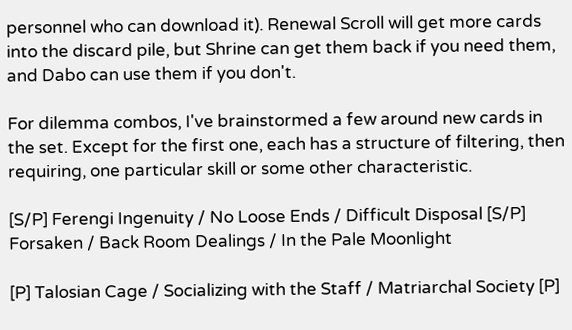personnel who can download it). Renewal Scroll will get more cards into the discard pile, but Shrine can get them back if you need them, and Dabo can use them if you don't.

For dilemma combos, I've brainstormed a few around new cards in the set. Except for the first one, each has a structure of filtering, then requiring, one particular skill or some other characteristic.

[S/P] Ferengi Ingenuity / No Loose Ends / Difficult Disposal [S/P] Forsaken / Back Room Dealings / In the Pale Moonlight

[P] Talosian Cage / Socializing with the Staff / Matriarchal Society [P]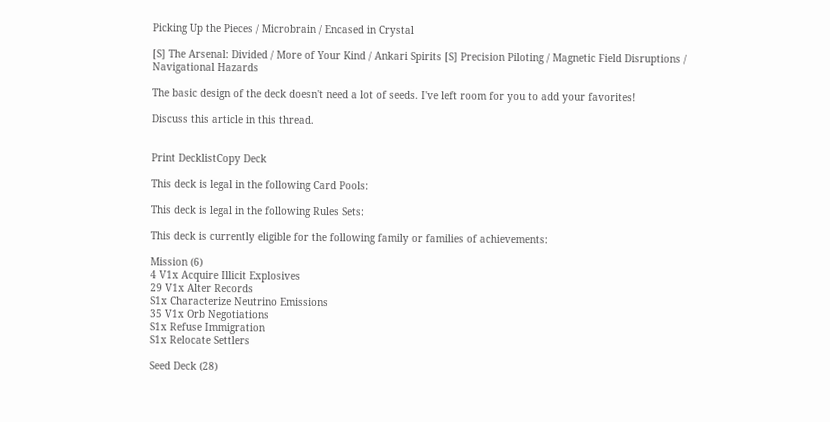Picking Up the Pieces / Microbrain / Encased in Crystal

[S] The Arsenal: Divided / More of Your Kind / Ankari Spirits [S] Precision Piloting / Magnetic Field Disruptions / Navigational Hazards

The basic design of the deck doesn't need a lot of seeds. I've left room for you to add your favorites!

Discuss this article in this thread.


Print DecklistCopy Deck

This deck is legal in the following Card Pools:

This deck is legal in the following Rules Sets:

This deck is currently eligible for the following family or families of achievements:

Mission (6)
4 V1x Acquire Illicit Explosives
29 V1x Alter Records
S1x Characterize Neutrino Emissions
35 V1x Orb Negotiations
S1x Refuse Immigration
S1x Relocate Settlers

Seed Deck (28)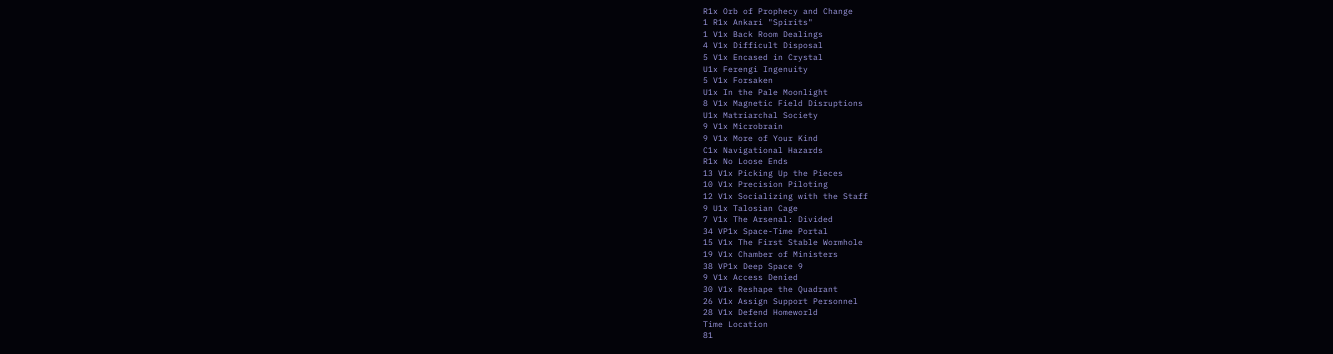R1x Orb of Prophecy and Change
1 R1x Ankari "Spirits"
1 V1x Back Room Dealings
4 V1x Difficult Disposal
5 V1x Encased in Crystal
U1x Ferengi Ingenuity
5 V1x Forsaken
U1x In the Pale Moonlight
8 V1x Magnetic Field Disruptions
U1x Matriarchal Society
9 V1x Microbrain
9 V1x More of Your Kind
C1x Navigational Hazards
R1x No Loose Ends
13 V1x Picking Up the Pieces
10 V1x Precision Piloting
12 V1x Socializing with the Staff
9 U1x Talosian Cage
7 V1x The Arsenal: Divided
34 VP1x Space-Time Portal
15 V1x The First Stable Wormhole
19 V1x Chamber of Ministers
38 VP1x Deep Space 9
9 V1x Access Denied
30 V1x Reshape the Quadrant
26 V1x Assign Support Personnel
28 V1x Defend Homeworld
Time Location
81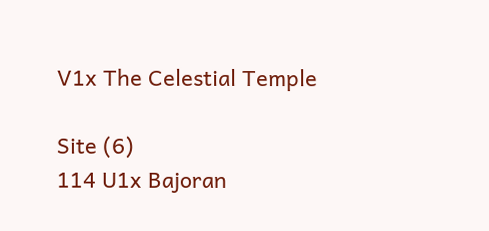V1x The Celestial Temple

Site (6)
114 U1x Bajoran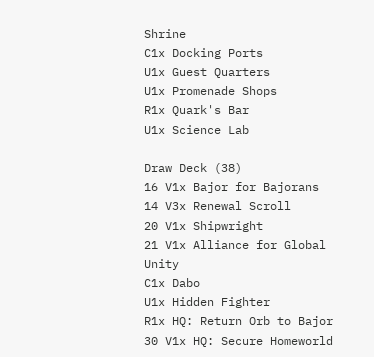Shrine
C1x Docking Ports
U1x Guest Quarters
U1x Promenade Shops
R1x Quark's Bar
U1x Science Lab

Draw Deck (38)
16 V1x Bajor for Bajorans
14 V3x Renewal Scroll
20 V1x Shipwright
21 V1x Alliance for Global Unity
C1x Dabo
U1x Hidden Fighter
R1x HQ: Return Orb to Bajor
30 V1x HQ: Secure Homeworld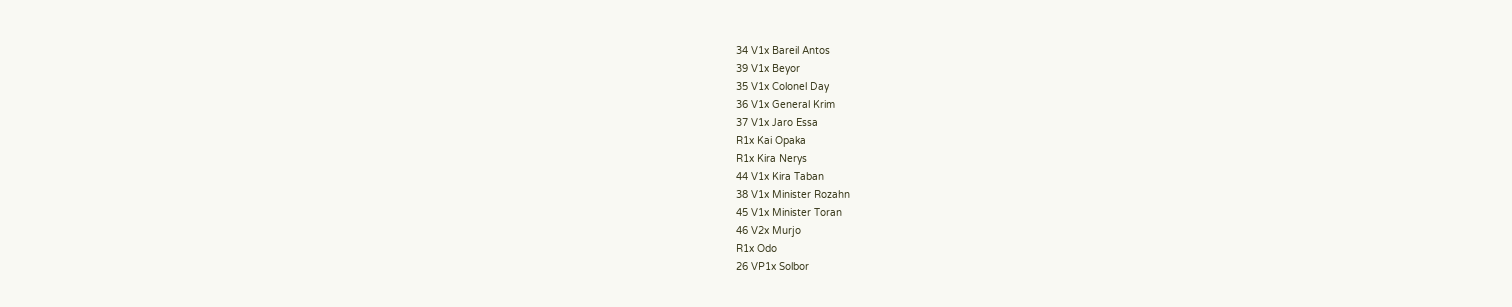34 V1x Bareil Antos
39 V1x Beyor
35 V1x Colonel Day
36 V1x General Krim
37 V1x Jaro Essa
R1x Kai Opaka
R1x Kira Nerys
44 V1x Kira Taban
38 V1x Minister Rozahn
45 V1x Minister Toran
46 V2x Murjo
R1x Odo
26 VP1x Solbor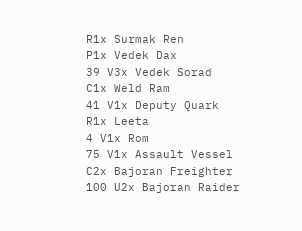R1x Surmak Ren
P1x Vedek Dax
39 V3x Vedek Sorad
C1x Weld Ram
41 V1x Deputy Quark
R1x Leeta
4 V1x Rom
75 V1x Assault Vessel
C2x Bajoran Freighter
100 U2x Bajoran Raider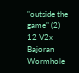"outside the game" (2)
12 V2x Bajoran Wormhole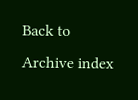Back to Archive index